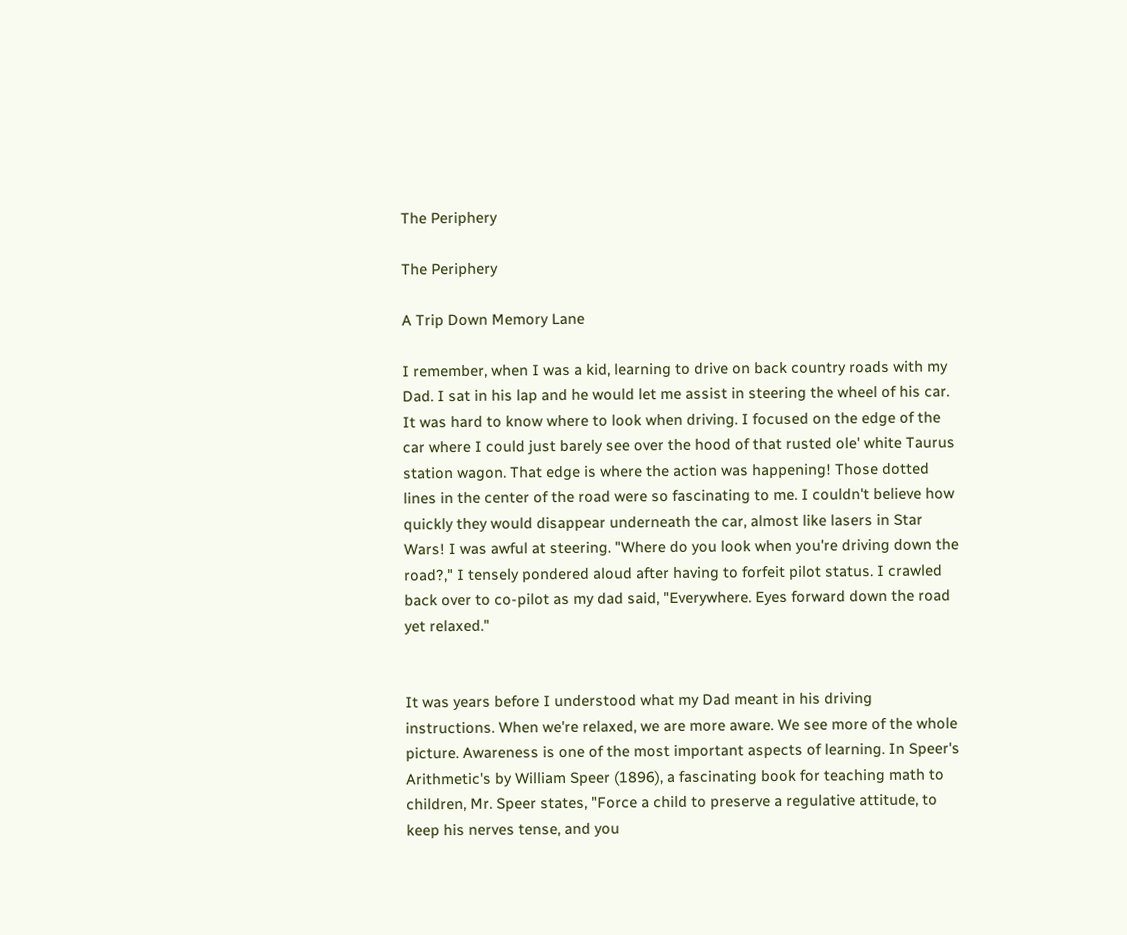The Periphery

The Periphery

A Trip Down Memory Lane

I remember, when I was a kid, learning to drive on back country roads with my Dad. I sat in his lap and he would let me assist in steering the wheel of his car. It was hard to know where to look when driving. I focused on the edge of the car where I could just barely see over the hood of that rusted ole' white Taurus station wagon. That edge is where the action was happening! Those dotted lines in the center of the road were so fascinating to me. I couldn't believe how quickly they would disappear underneath the car, almost like lasers in Star Wars! I was awful at steering. "Where do you look when you're driving down the road?," I tensely pondered aloud after having to forfeit pilot status. I crawled back over to co-pilot as my dad said, "Everywhere. Eyes forward down the road yet relaxed."


It was years before I understood what my Dad meant in his driving instructions. When we're relaxed, we are more aware. We see more of the whole picture. Awareness is one of the most important aspects of learning. In Speer's Arithmetic's by William Speer (1896), a fascinating book for teaching math to children, Mr. Speer states, "Force a child to preserve a regulative attitude, to keep his nerves tense, and you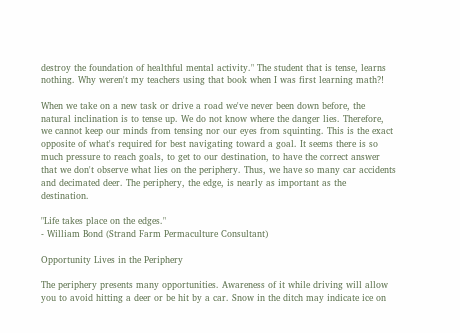destroy the foundation of healthful mental activity." The student that is tense, learns nothing. Why weren't my teachers using that book when I was first learning math?!

When we take on a new task or drive a road we've never been down before, the natural inclination is to tense up. We do not know where the danger lies. Therefore, we cannot keep our minds from tensing nor our eyes from squinting. This is the exact opposite of what's required for best navigating toward a goal. It seems there is so much pressure to reach goals, to get to our destination, to have the correct answer that we don't observe what lies on the periphery. Thus, we have so many car accidents and decimated deer. The periphery, the edge, is nearly as important as the destination.

"Life takes place on the edges."
- William Bond (Strand Farm Permaculture Consultant)

Opportunity Lives in the Periphery

The periphery presents many opportunities. Awareness of it while driving will allow you to avoid hitting a deer or be hit by a car. Snow in the ditch may indicate ice on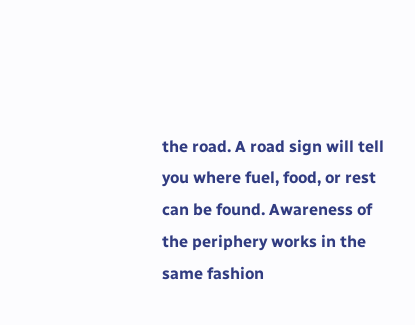the road. A road sign will tell you where fuel, food, or rest can be found. Awareness of the periphery works in the same fashion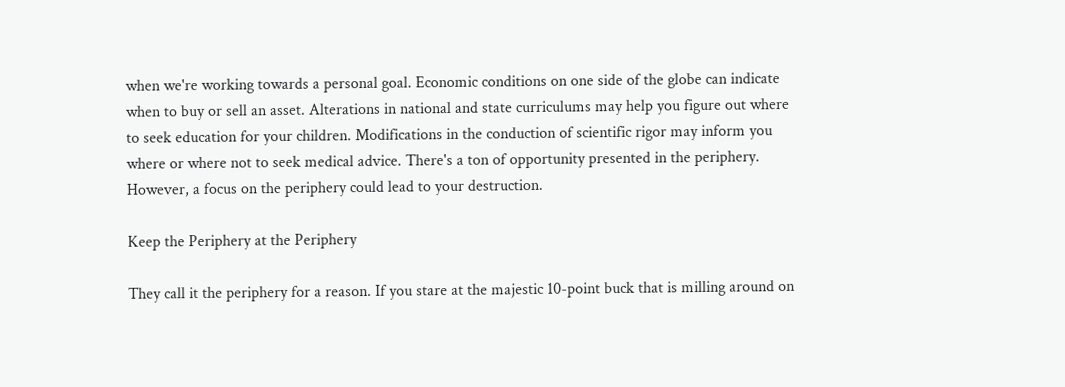when we're working towards a personal goal. Economic conditions on one side of the globe can indicate when to buy or sell an asset. Alterations in national and state curriculums may help you figure out where to seek education for your children. Modifications in the conduction of scientific rigor may inform you where or where not to seek medical advice. There's a ton of opportunity presented in the periphery. However, a focus on the periphery could lead to your destruction.

Keep the Periphery at the Periphery

They call it the periphery for a reason. If you stare at the majestic 10-point buck that is milling around on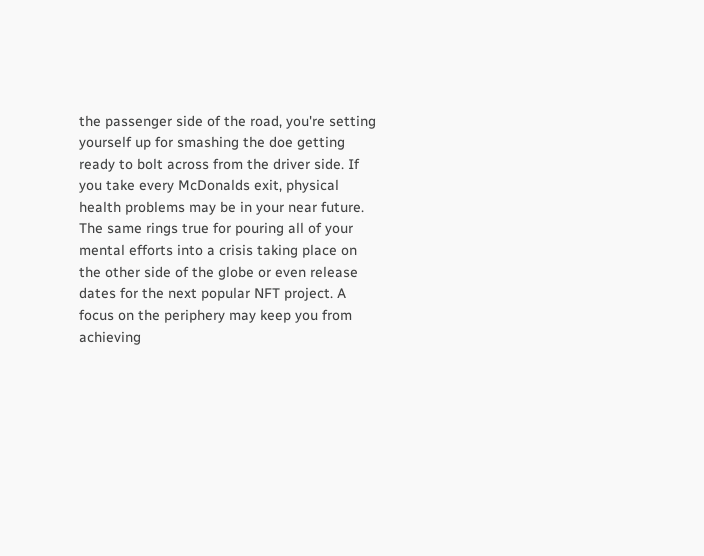the passenger side of the road, you're setting yourself up for smashing the doe getting ready to bolt across from the driver side. If you take every McDonalds exit, physical health problems may be in your near future. The same rings true for pouring all of your mental efforts into a crisis taking place on the other side of the globe or even release dates for the next popular NFT project. A focus on the periphery may keep you from achieving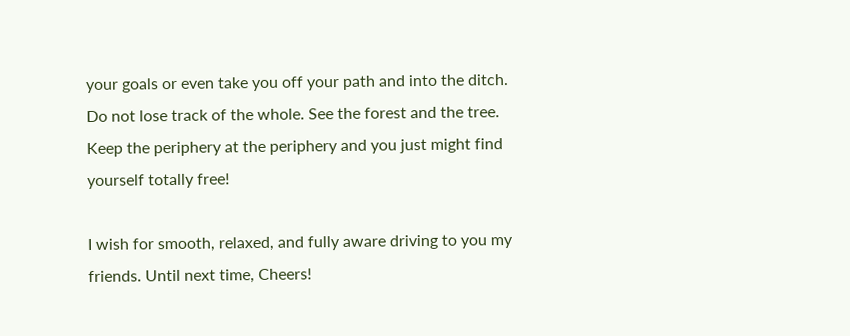your goals or even take you off your path and into the ditch. Do not lose track of the whole. See the forest and the tree. Keep the periphery at the periphery and you just might find yourself totally free!

I wish for smooth, relaxed, and fully aware driving to you my friends. Until next time, Cheers!